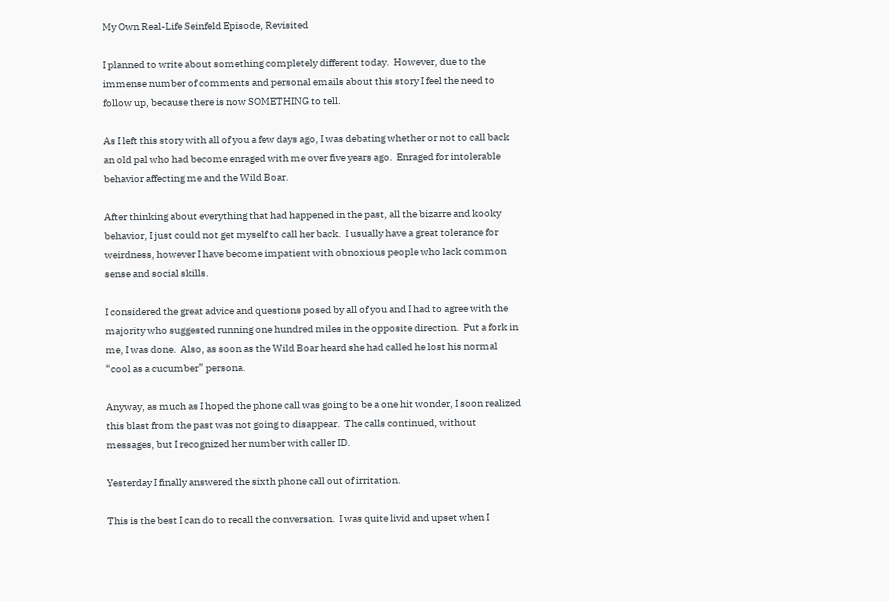My Own Real-Life Seinfeld Episode, Revisited

I planned to write about something completely different today.  However, due to the immense number of comments and personal emails about this story I feel the need to follow up, because there is now SOMETHING to tell.

As I left this story with all of you a few days ago, I was debating whether or not to call back an old pal who had become enraged with me over five years ago.  Enraged for intolerable behavior affecting me and the Wild Boar.

After thinking about everything that had happened in the past, all the bizarre and kooky behavior, I just could not get myself to call her back.  I usually have a great tolerance for weirdness, however I have become impatient with obnoxious people who lack common sense and social skills.

I considered the great advice and questions posed by all of you and I had to agree with the majority who suggested running one hundred miles in the opposite direction.  Put a fork in me, I was done.  Also, as soon as the Wild Boar heard she had called he lost his normal “cool as a cucumber” persona.

Anyway, as much as I hoped the phone call was going to be a one hit wonder, I soon realized this blast from the past was not going to disappear.  The calls continued, without messages, but I recognized her number with caller ID.

Yesterday I finally answered the sixth phone call out of irritation.

This is the best I can do to recall the conversation.  I was quite livid and upset when I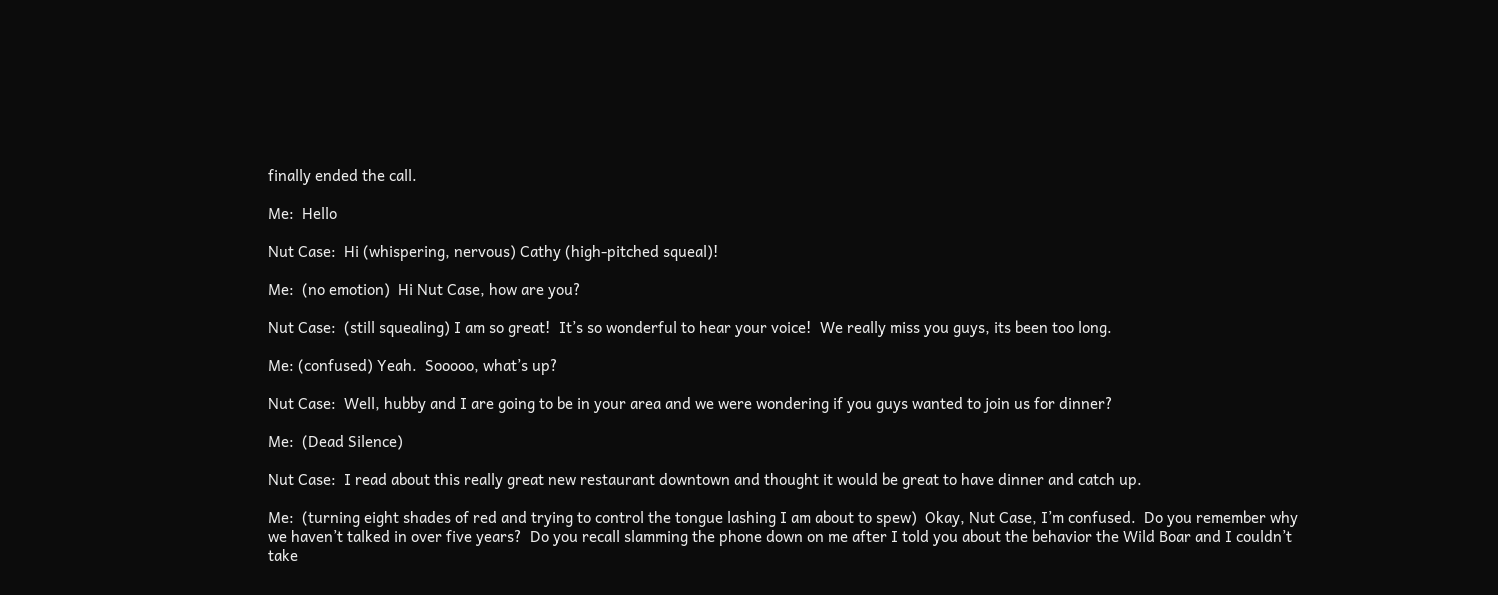finally ended the call.

Me:  Hello

Nut Case:  Hi (whispering, nervous) Cathy (high-pitched squeal)!

Me:  (no emotion)  Hi Nut Case, how are you?

Nut Case:  (still squealing) I am so great!  It’s so wonderful to hear your voice!  We really miss you guys, its been too long.

Me: (confused) Yeah.  Sooooo, what’s up?

Nut Case:  Well, hubby and I are going to be in your area and we were wondering if you guys wanted to join us for dinner?

Me:  (Dead Silence)

Nut Case:  I read about this really great new restaurant downtown and thought it would be great to have dinner and catch up.

Me:  (turning eight shades of red and trying to control the tongue lashing I am about to spew)  Okay, Nut Case, I’m confused.  Do you remember why we haven’t talked in over five years?  Do you recall slamming the phone down on me after I told you about the behavior the Wild Boar and I couldn’t take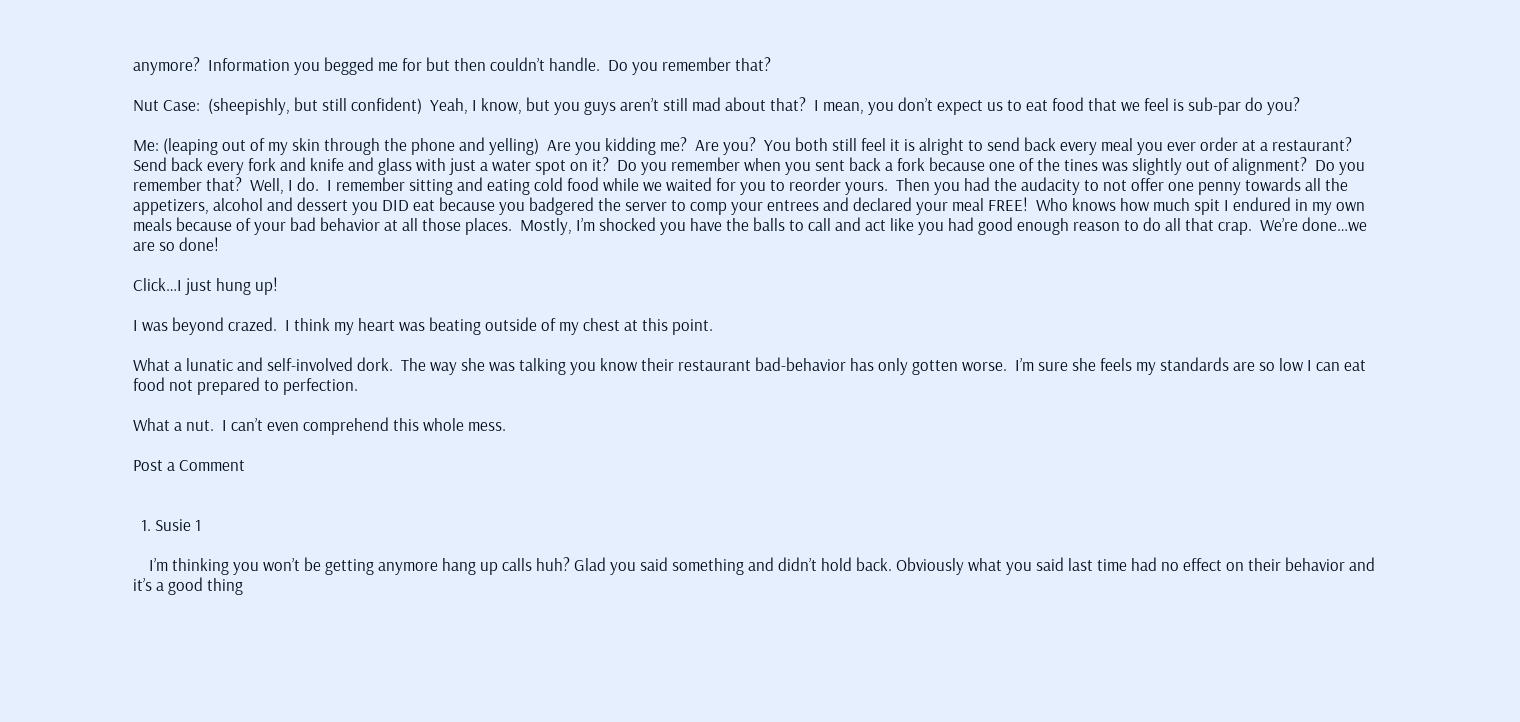anymore?  Information you begged me for but then couldn’t handle.  Do you remember that?

Nut Case:  (sheepishly, but still confident)  Yeah, I know, but you guys aren’t still mad about that?  I mean, you don’t expect us to eat food that we feel is sub-par do you?

Me: (leaping out of my skin through the phone and yelling)  Are you kidding me?  Are you?  You both still feel it is alright to send back every meal you ever order at a restaurant?  Send back every fork and knife and glass with just a water spot on it?  Do you remember when you sent back a fork because one of the tines was slightly out of alignment?  Do you remember that?  Well, I do.  I remember sitting and eating cold food while we waited for you to reorder yours.  Then you had the audacity to not offer one penny towards all the appetizers, alcohol and dessert you DID eat because you badgered the server to comp your entrees and declared your meal FREE!  Who knows how much spit I endured in my own meals because of your bad behavior at all those places.  Mostly, I’m shocked you have the balls to call and act like you had good enough reason to do all that crap.  We’re done…we are so done!

Click…I just hung up!

I was beyond crazed.  I think my heart was beating outside of my chest at this point.

What a lunatic and self-involved dork.  The way she was talking you know their restaurant bad-behavior has only gotten worse.  I’m sure she feels my standards are so low I can eat food not prepared to perfection.

What a nut.  I can’t even comprehend this whole mess.

Post a Comment


  1. Susie 1

    I’m thinking you won’t be getting anymore hang up calls huh? Glad you said something and didn’t hold back. Obviously what you said last time had no effect on their behavior and it’s a good thing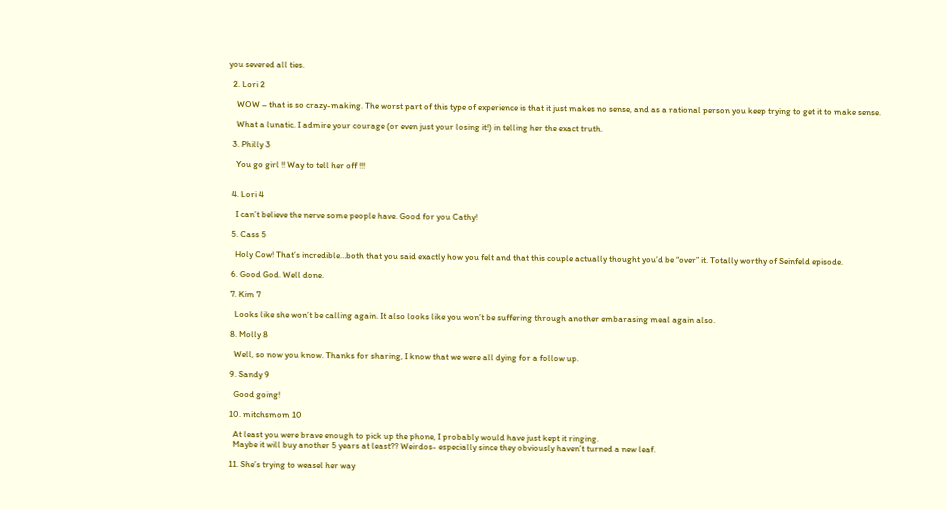you severed all ties.

  2. Lori 2

    WOW – that is so crazy-making. The worst part of this type of experience is that it just makes no sense, and as a rational person you keep trying to get it to make sense.

    What a lunatic. I admire your courage (or even just your losing it!) in telling her the exact truth.

  3. Philly 3

    You go girl !! Way to tell her off !!!


  4. Lori 4

    I can’t believe the nerve some people have. Good for you Cathy!

  5. Cass 5

    Holy Cow! That’s incredible…both that you said exactly how you felt and that this couple actually thought you’d be “over” it. Totally worthy of Seinfeld episode.

  6. Good God. Well done.

  7. Kim 7

    Looks like she won’t be calling again. It also looks like you won’t be suffering through another embarasing meal again also.

  8. Molly 8

    Well, so now you know. Thanks for sharing, I know that we were all dying for a follow up.

  9. Sandy 9

    Good going!

  10. mitchsmom 10

    At least you were brave enough to pick up the phone, I probably would have just kept it ringing.
    Maybe it will buy another 5 years at least?? Weirdos- especially since they obviously haven’t turned a new leaf.

  11. She’s trying to weasel her way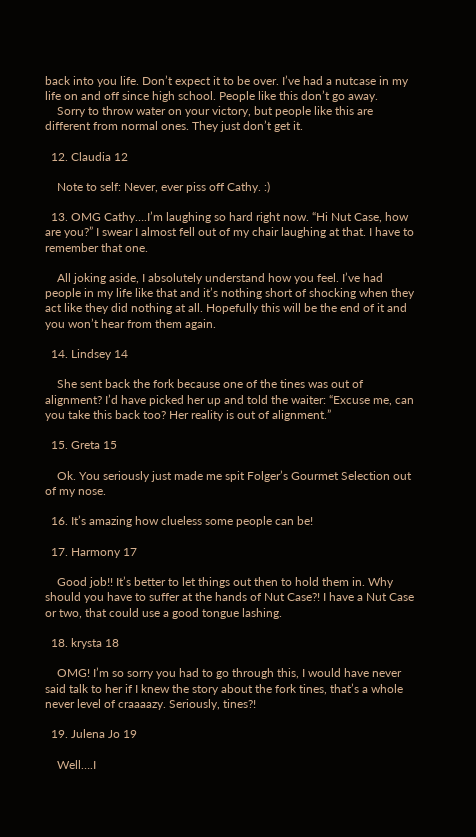back into you life. Don’t expect it to be over. I’ve had a nutcase in my life on and off since high school. People like this don’t go away.
    Sorry to throw water on your victory, but people like this are different from normal ones. They just don’t get it.

  12. Claudia 12

    Note to self: Never, ever piss off Cathy. :)

  13. OMG Cathy….I’m laughing so hard right now. “Hi Nut Case, how are you?” I swear I almost fell out of my chair laughing at that. I have to remember that one.

    All joking aside, I absolutely understand how you feel. I’ve had people in my life like that and it’s nothing short of shocking when they act like they did nothing at all. Hopefully this will be the end of it and you won’t hear from them again.

  14. Lindsey 14

    She sent back the fork because one of the tines was out of alignment? I’d have picked her up and told the waiter: “Excuse me, can you take this back too? Her reality is out of alignment.”

  15. Greta 15

    Ok. You seriously just made me spit Folger’s Gourmet Selection out of my nose.

  16. It’s amazing how clueless some people can be!

  17. Harmony 17

    Good job!! It’s better to let things out then to hold them in. Why should you have to suffer at the hands of Nut Case?! I have a Nut Case or two, that could use a good tongue lashing.

  18. krysta 18

    OMG! I’m so sorry you had to go through this, I would have never said talk to her if I knew the story about the fork tines, that’s a whole never level of craaaazy. Seriously, tines?!

  19. Julena Jo 19

    Well….I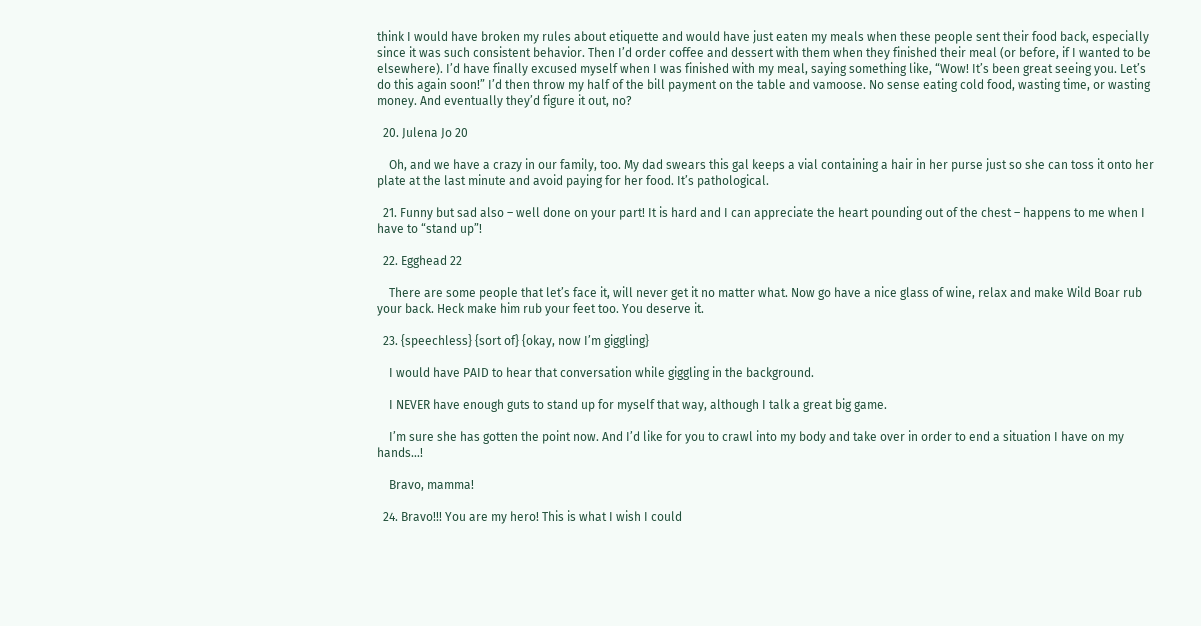think I would have broken my rules about etiquette and would have just eaten my meals when these people sent their food back, especially since it was such consistent behavior. Then I’d order coffee and dessert with them when they finished their meal (or before, if I wanted to be elsewhere). I’d have finally excused myself when I was finished with my meal, saying something like, “Wow! It’s been great seeing you. Let’s do this again soon!” I’d then throw my half of the bill payment on the table and vamoose. No sense eating cold food, wasting time, or wasting money. And eventually they’d figure it out, no?

  20. Julena Jo 20

    Oh, and we have a crazy in our family, too. My dad swears this gal keeps a vial containing a hair in her purse just so she can toss it onto her plate at the last minute and avoid paying for her food. It’s pathological.

  21. Funny but sad also – well done on your part! It is hard and I can appreciate the heart pounding out of the chest – happens to me when I have to “stand up”!

  22. Egghead 22

    There are some people that let’s face it, will never get it no matter what. Now go have a nice glass of wine, relax and make Wild Boar rub your back. Heck make him rub your feet too. You deserve it.

  23. {speechless} {sort of} {okay, now I’m giggling}

    I would have PAID to hear that conversation while giggling in the background.

    I NEVER have enough guts to stand up for myself that way, although I talk a great big game.

    I’m sure she has gotten the point now. And I’d like for you to crawl into my body and take over in order to end a situation I have on my hands…!

    Bravo, mamma!

  24. Bravo!!! You are my hero! This is what I wish I could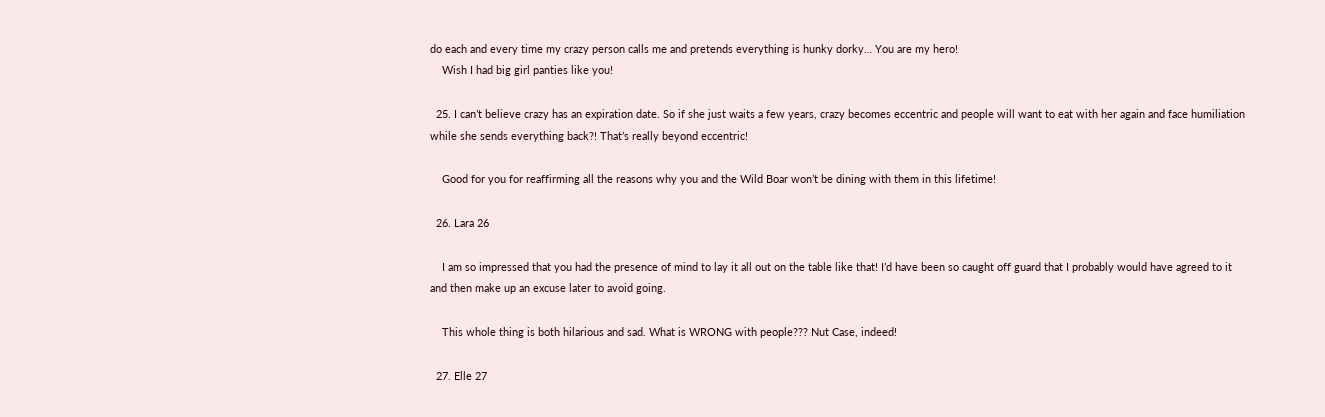do each and every time my crazy person calls me and pretends everything is hunky dorky… You are my hero!
    Wish I had big girl panties like you!

  25. I can’t believe crazy has an expiration date. So if she just waits a few years, crazy becomes eccentric and people will want to eat with her again and face humiliation while she sends everything back?! That’s really beyond eccentric!

    Good for you for reaffirming all the reasons why you and the Wild Boar won’t be dining with them in this lifetime!

  26. Lara 26

    I am so impressed that you had the presence of mind to lay it all out on the table like that! I’d have been so caught off guard that I probably would have agreed to it and then make up an excuse later to avoid going.

    This whole thing is both hilarious and sad. What is WRONG with people??? Nut Case, indeed!

  27. Elle 27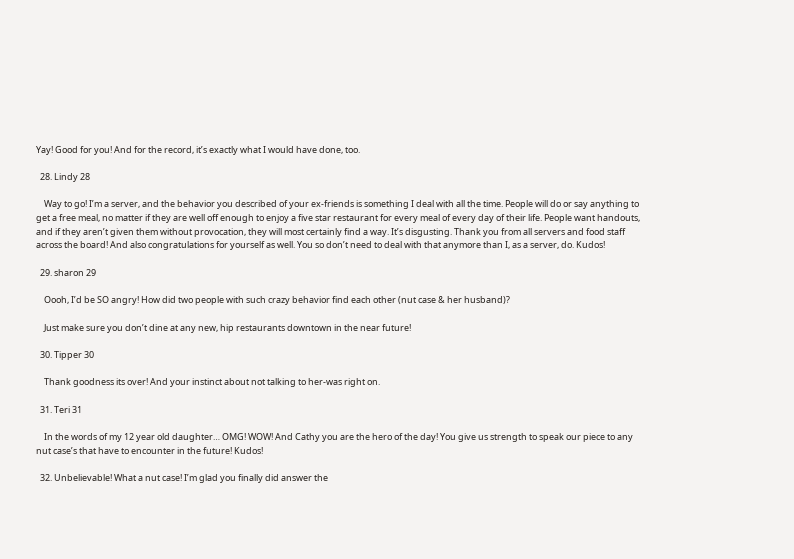Yay! Good for you! And for the record, it’s exactly what I would have done, too.

  28. Lindy 28

    Way to go! I’m a server, and the behavior you described of your ex-friends is something I deal with all the time. People will do or say anything to get a free meal, no matter if they are well off enough to enjoy a five star restaurant for every meal of every day of their life. People want handouts, and if they aren’t given them without provocation, they will most certainly find a way. It’s disgusting. Thank you from all servers and food staff across the board! And also congratulations for yourself as well. You so don’t need to deal with that anymore than I, as a server, do. Kudos!

  29. sharon 29

    Oooh, I’d be SO angry! How did two people with such crazy behavior find each other (nut case & her husband)?

    Just make sure you don’t dine at any new, hip restaurants downtown in the near future!

  30. Tipper 30

    Thank goodness its over! And your instinct about not talking to her-was right on.

  31. Teri 31

    In the words of my 12 year old daughter… OMG! WOW! And Cathy you are the hero of the day! You give us strength to speak our piece to any nut case’s that have to encounter in the future! Kudos!

  32. Unbelievable! What a nut case! I’m glad you finally did answer the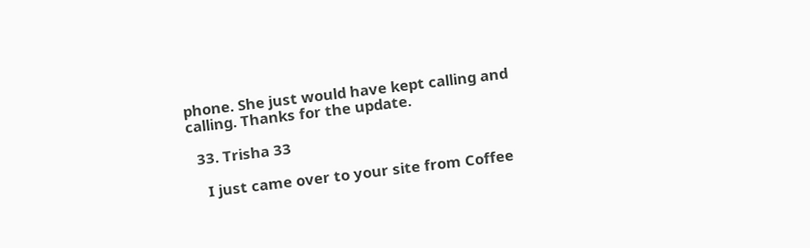phone. She just would have kept calling and calling. Thanks for the update.

  33. Trisha 33

    I just came over to your site from Coffee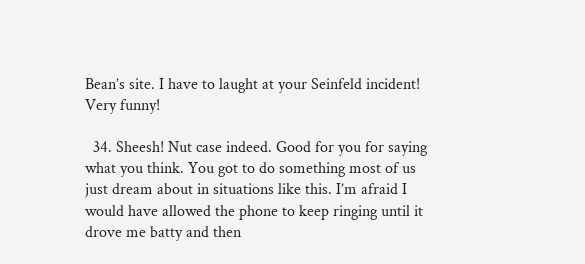Bean’s site. I have to laught at your Seinfeld incident! Very funny!

  34. Sheesh! Nut case indeed. Good for you for saying what you think. You got to do something most of us just dream about in situations like this. I’m afraid I would have allowed the phone to keep ringing until it drove me batty and then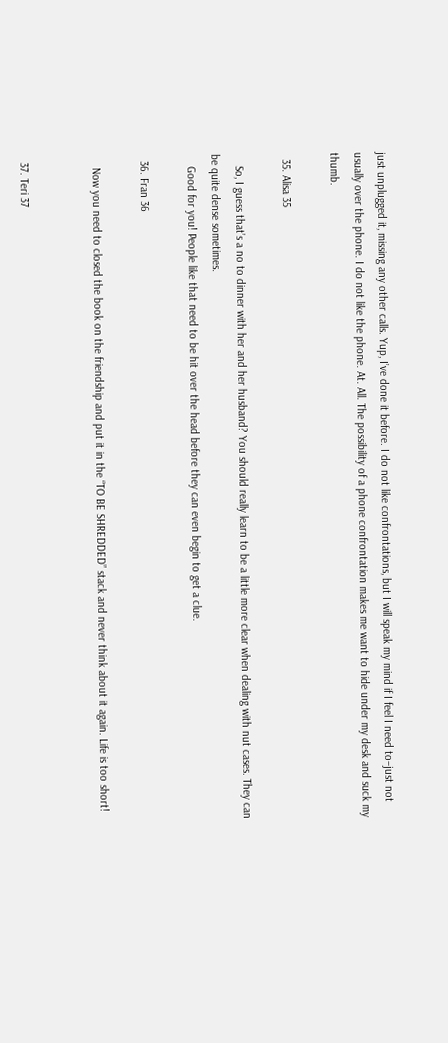just unplugged it, missing any other calls. Yup, I’ve done it before. I do not like confrontations, but I will speak my mind if I feel I need to–just not usually over the phone. I do not like the phone. At. All. The possibility of a phone confrontation makes me want to hide under my desk and suck my thumb.

  35. Alisa 35

    So, I guess that’s a no to dinner with her and her husband? You should really learn to be a little more clear when dealing with nut cases. They can be quite dense sometimes.
    Good for you! People like that need to be hit over the head before they can even begin to get a clue.

  36. Fran 36

    Now you need to closed the book on the friendship and put it in the “TO BE SHREDDED” stack and never think about it again. Life is too short!


  37. Teri 37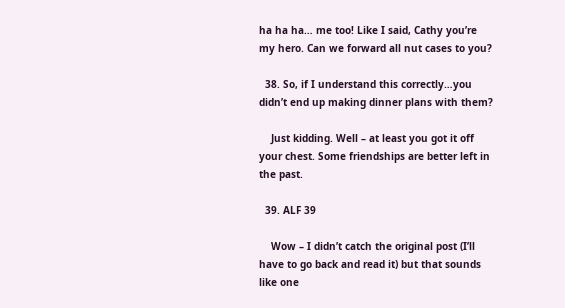ha ha ha… me too! Like I said, Cathy you’re my hero. Can we forward all nut cases to you?

  38. So, if I understand this correctly…you didn’t end up making dinner plans with them?

    Just kidding. Well – at least you got it off your chest. Some friendships are better left in the past.

  39. ALF 39

    Wow – I didn’t catch the original post (I’ll have to go back and read it) but that sounds like one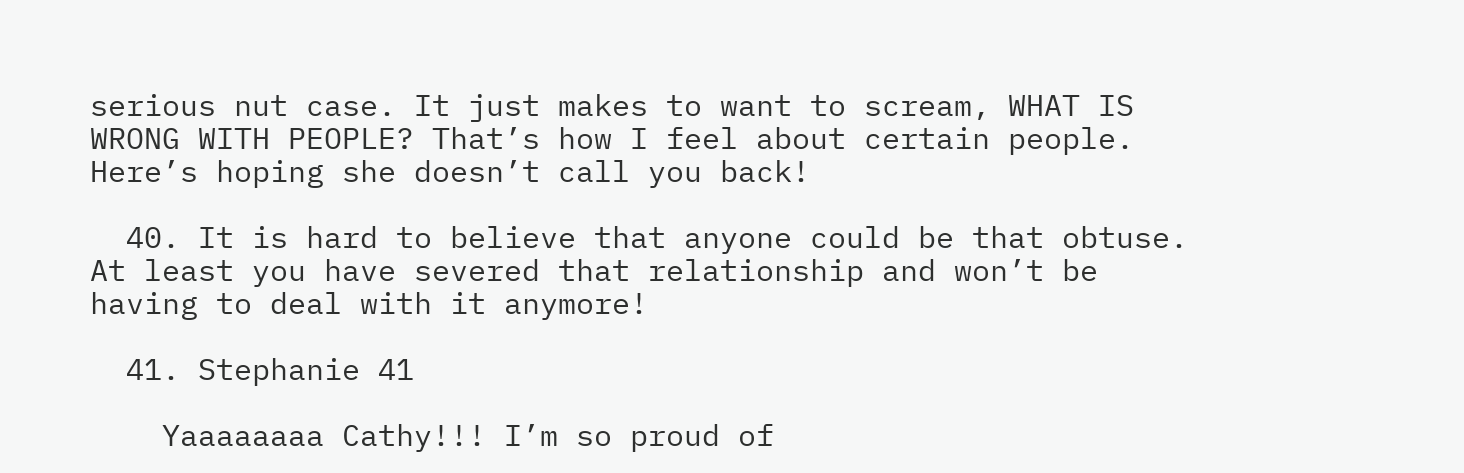serious nut case. It just makes to want to scream, WHAT IS WRONG WITH PEOPLE? That’s how I feel about certain people. Here’s hoping she doesn’t call you back!

  40. It is hard to believe that anyone could be that obtuse. At least you have severed that relationship and won’t be having to deal with it anymore!

  41. Stephanie 41

    Yaaaaaaaa Cathy!!! I’m so proud of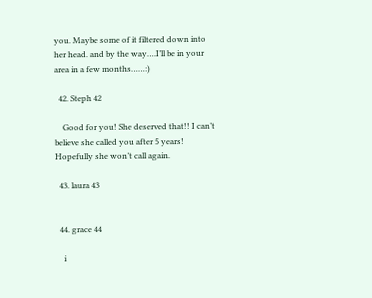you. Maybe some of it filtered down into her head. and by the way….I’ll be in your area in a few months……:)

  42. Steph 42

    Good for you! She deserved that!! I can’t believe she called you after 5 years! Hopefully she won’t call again.

  43. laura 43


  44. grace 44

    i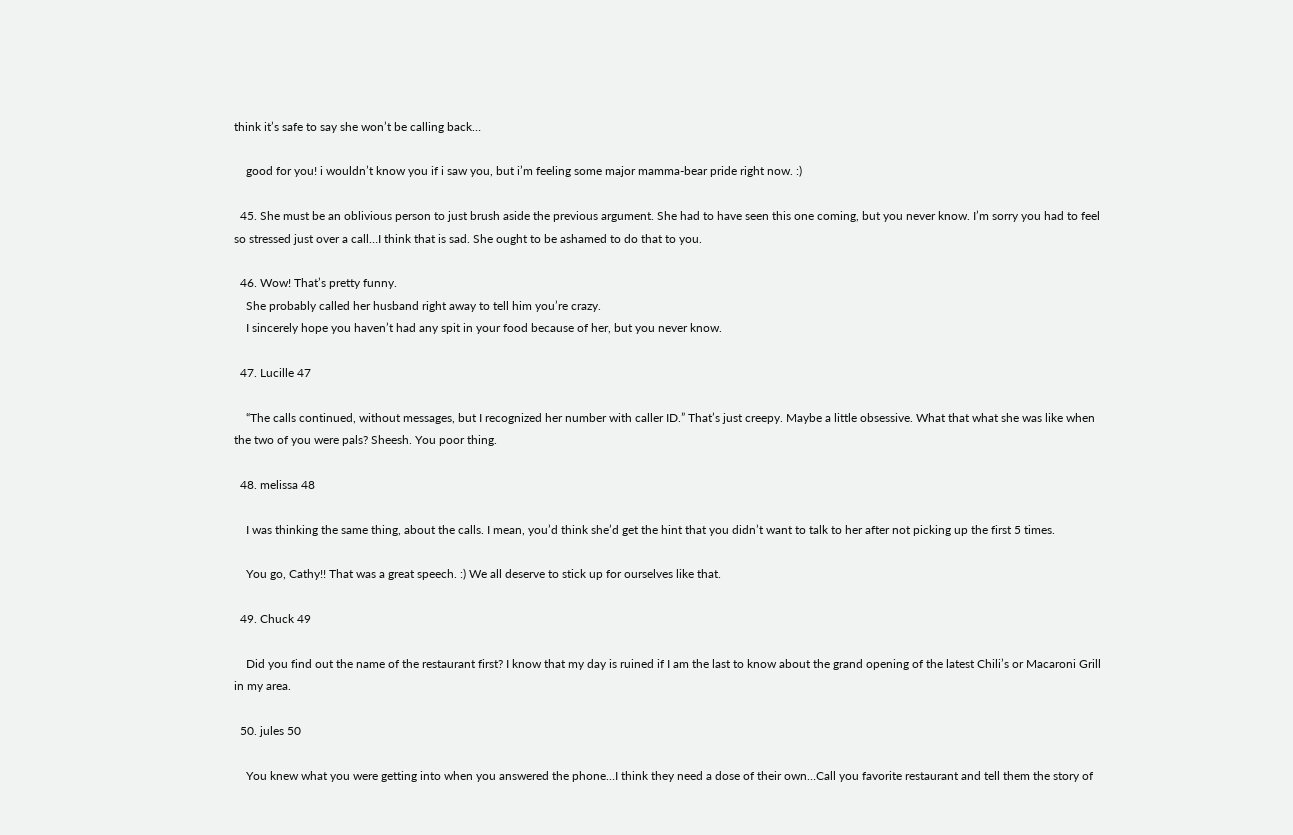think it’s safe to say she won’t be calling back…

    good for you! i wouldn’t know you if i saw you, but i’m feeling some major mamma-bear pride right now. :)

  45. She must be an oblivious person to just brush aside the previous argument. She had to have seen this one coming, but you never know. I’m sorry you had to feel so stressed just over a call…I think that is sad. She ought to be ashamed to do that to you.

  46. Wow! That’s pretty funny.
    She probably called her husband right away to tell him you’re crazy.
    I sincerely hope you haven’t had any spit in your food because of her, but you never know.

  47. Lucille 47

    “The calls continued, without messages, but I recognized her number with caller ID.” That’s just creepy. Maybe a little obsessive. What that what she was like when the two of you were pals? Sheesh. You poor thing.

  48. melissa 48

    I was thinking the same thing, about the calls. I mean, you’d think she’d get the hint that you didn’t want to talk to her after not picking up the first 5 times.

    You go, Cathy!! That was a great speech. :) We all deserve to stick up for ourselves like that.

  49. Chuck 49

    Did you find out the name of the restaurant first? I know that my day is ruined if I am the last to know about the grand opening of the latest Chili’s or Macaroni Grill in my area.

  50. jules 50

    You knew what you were getting into when you answered the phone…I think they need a dose of their own…Call you favorite restaurant and tell them the story of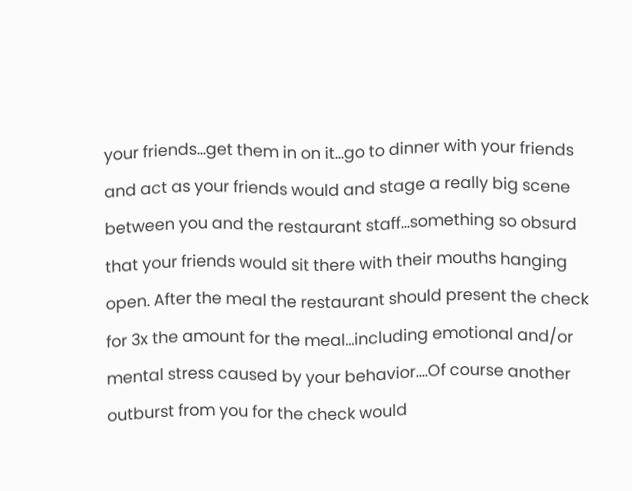your friends…get them in on it…go to dinner with your friends and act as your friends would and stage a really big scene between you and the restaurant staff…something so obsurd that your friends would sit there with their mouths hanging open. After the meal the restaurant should present the check for 3x the amount for the meal…including emotional and/or mental stress caused by your behavior….Of course another outburst from you for the check would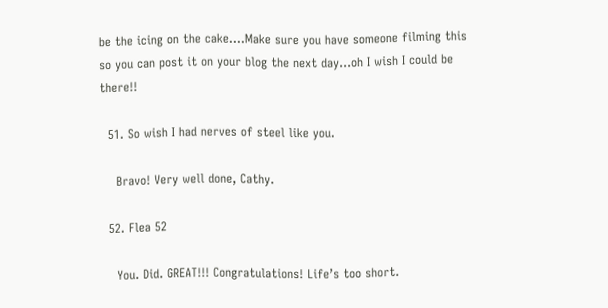be the icing on the cake….Make sure you have someone filming this so you can post it on your blog the next day…oh I wish I could be there!!

  51. So wish I had nerves of steel like you.

    Bravo! Very well done, Cathy.

  52. Flea 52

    You. Did. GREAT!!! Congratulations! Life’s too short.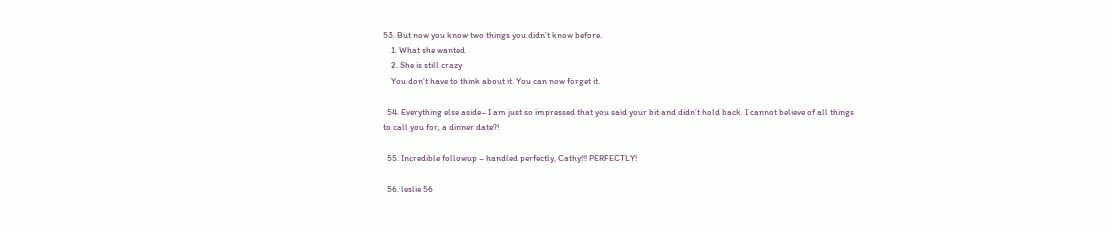53. But now you know two things you didn’t know before.
    1. What she wanted
    2. She is still crazy
    You don’t have to think about it. You can now forget it.

  54. Everything else aside– I am just so impressed that you said your bit and didn’t hold back. I cannot believe of all things to call you for, a dinner date?!

  55. Incredible followup – handled perfectly, Cathy!!! PERFECTLY!

  56. leslie 56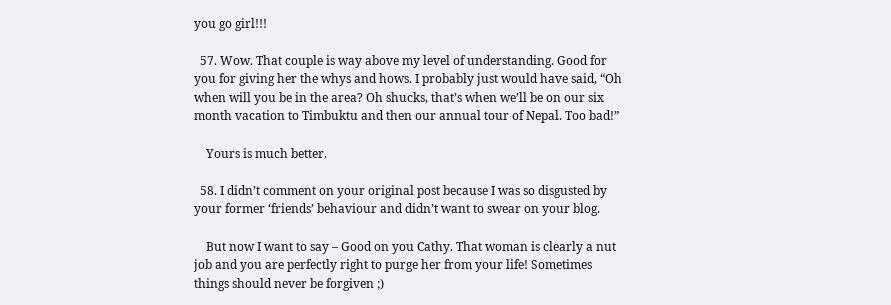you go girl!!!

  57. Wow. That couple is way above my level of understanding. Good for you for giving her the whys and hows. I probably just would have said, “Oh when will you be in the area? Oh shucks, that’s when we’ll be on our six month vacation to Timbuktu and then our annual tour of Nepal. Too bad!”

    Yours is much better.

  58. I didn’t comment on your original post because I was so disgusted by your former ‘friends’ behaviour and didn’t want to swear on your blog.

    But now I want to say – Good on you Cathy. That woman is clearly a nut job and you are perfectly right to purge her from your life! Sometimes things should never be forgiven ;)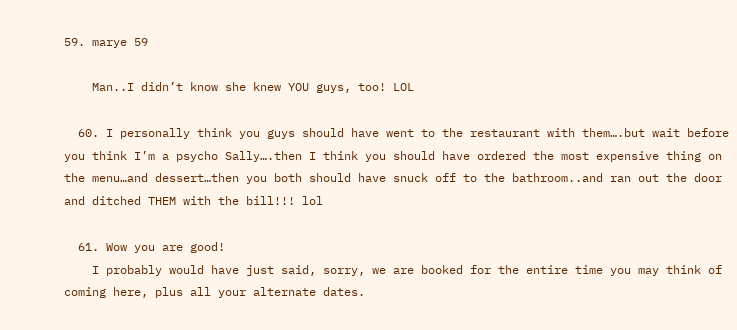59. marye 59

    Man..I didn’t know she knew YOU guys, too! LOL

  60. I personally think you guys should have went to the restaurant with them….but wait before you think I’m a psycho Sally….then I think you should have ordered the most expensive thing on the menu…and dessert…then you both should have snuck off to the bathroom..and ran out the door and ditched THEM with the bill!!! lol

  61. Wow you are good!
    I probably would have just said, sorry, we are booked for the entire time you may think of coming here, plus all your alternate dates.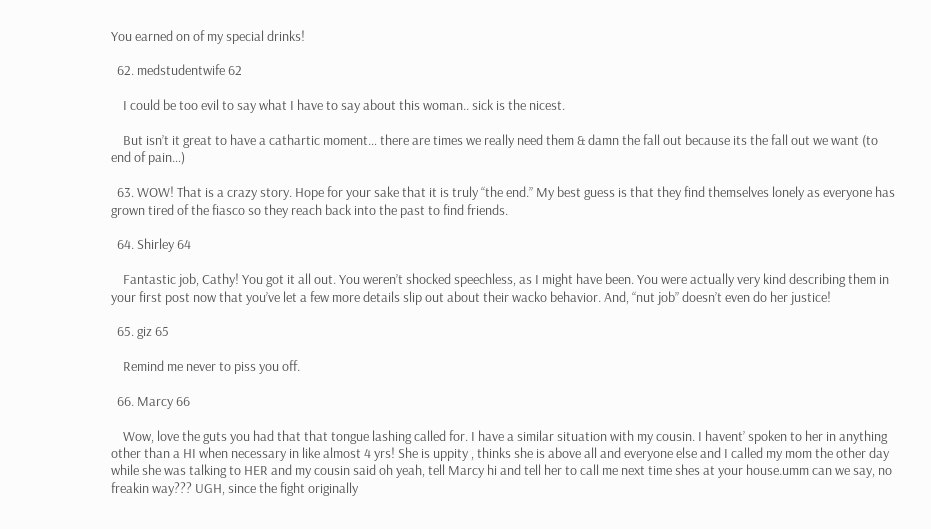You earned on of my special drinks!

  62. medstudentwife 62

    I could be too evil to say what I have to say about this woman.. sick is the nicest.

    But isn’t it great to have a cathartic moment… there are times we really need them & damn the fall out because its the fall out we want (to end of pain…)

  63. WOW! That is a crazy story. Hope for your sake that it is truly “the end.” My best guess is that they find themselves lonely as everyone has grown tired of the fiasco so they reach back into the past to find friends.

  64. Shirley 64

    Fantastic job, Cathy! You got it all out. You weren’t shocked speechless, as I might have been. You were actually very kind describing them in your first post now that you’ve let a few more details slip out about their wacko behavior. And, “nut job” doesn’t even do her justice!

  65. giz 65

    Remind me never to piss you off.

  66. Marcy 66

    Wow, love the guts you had that that tongue lashing called for. I have a similar situation with my cousin. I havent’ spoken to her in anything other than a HI when necessary in like almost 4 yrs! She is uppity , thinks she is above all and everyone else and I called my mom the other day while she was talking to HER and my cousin said oh yeah, tell Marcy hi and tell her to call me next time shes at your house.umm can we say, no freakin way??? UGH, since the fight originally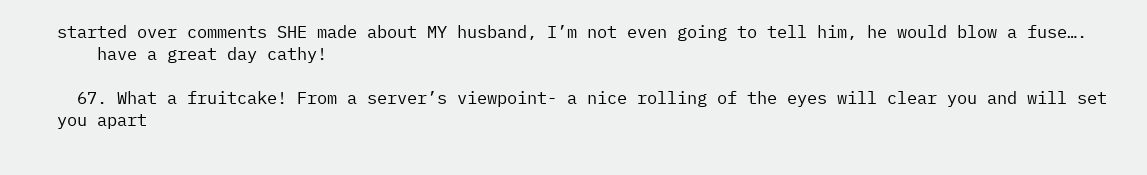started over comments SHE made about MY husband, I’m not even going to tell him, he would blow a fuse….
    have a great day cathy!

  67. What a fruitcake! From a server’s viewpoint- a nice rolling of the eyes will clear you and will set you apart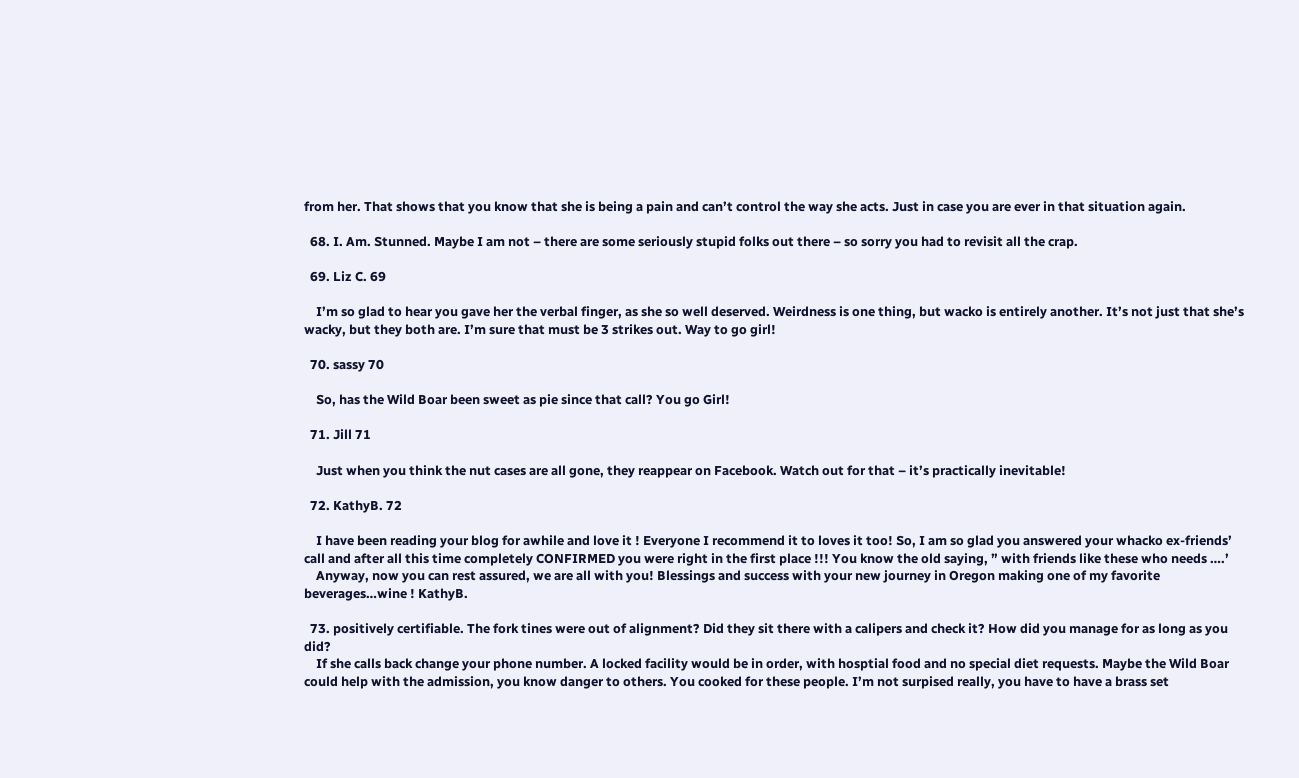from her. That shows that you know that she is being a pain and can’t control the way she acts. Just in case you are ever in that situation again.

  68. I. Am. Stunned. Maybe I am not – there are some seriously stupid folks out there – so sorry you had to revisit all the crap.

  69. Liz C. 69

    I’m so glad to hear you gave her the verbal finger, as she so well deserved. Weirdness is one thing, but wacko is entirely another. It’s not just that she’s wacky, but they both are. I’m sure that must be 3 strikes out. Way to go girl!

  70. sassy 70

    So, has the Wild Boar been sweet as pie since that call? You go Girl!

  71. Jill 71

    Just when you think the nut cases are all gone, they reappear on Facebook. Watch out for that – it’s practically inevitable!

  72. KathyB. 72

    I have been reading your blog for awhile and love it ! Everyone I recommend it to loves it too! So, I am so glad you answered your whacko ex-friends’ call and after all this time completely CONFIRMED you were right in the first place !!! You know the old saying, ” with friends like these who needs ….’
    Anyway, now you can rest assured, we are all with you! Blessings and success with your new journey in Oregon making one of my favorite beverages…wine ! KathyB.

  73. positively certifiable. The fork tines were out of alignment? Did they sit there with a calipers and check it? How did you manage for as long as you did?
    If she calls back change your phone number. A locked facility would be in order, with hosptial food and no special diet requests. Maybe the Wild Boar could help with the admission, you know danger to others. You cooked for these people. I’m not surpised really, you have to have a brass set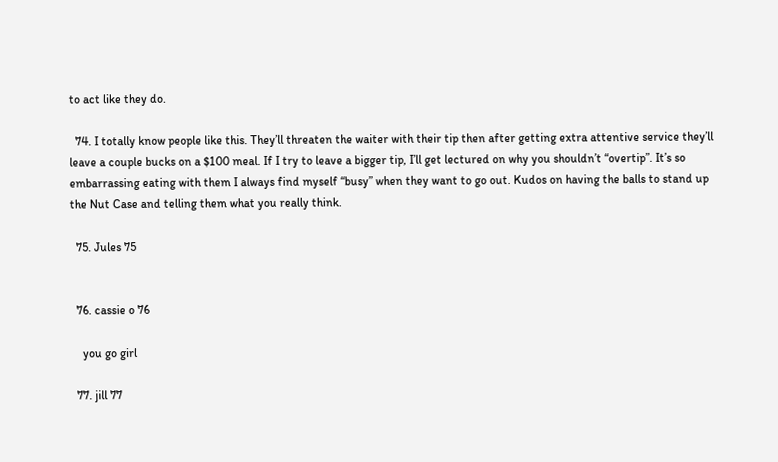to act like they do.

  74. I totally know people like this. They’ll threaten the waiter with their tip then after getting extra attentive service they’ll leave a couple bucks on a $100 meal. If I try to leave a bigger tip, I’ll get lectured on why you shouldn’t “overtip”. It’s so embarrassing eating with them I always find myself “busy” when they want to go out. Kudos on having the balls to stand up the Nut Case and telling them what you really think.

  75. Jules 75


  76. cassie o 76

    you go girl

  77. jill 77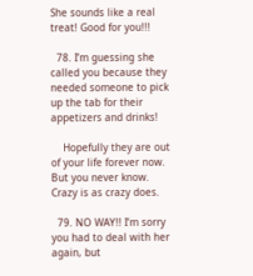She sounds like a real treat! Good for you!!!

  78. I’m guessing she called you because they needed someone to pick up the tab for their appetizers and drinks!

    Hopefully they are out of your life forever now. But you never know. Crazy is as crazy does.

  79. NO WAY!! I’m sorry you had to deal with her again, but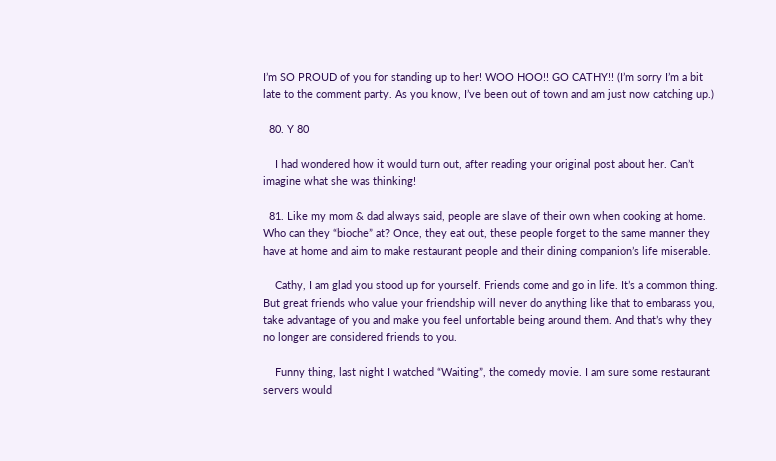I’m SO PROUD of you for standing up to her! WOO HOO!! GO CATHY!! (I’m sorry I’m a bit late to the comment party. As you know, I’ve been out of town and am just now catching up.)

  80. Y 80

    I had wondered how it would turn out, after reading your original post about her. Can’t imagine what she was thinking!

  81. Like my mom & dad always said, people are slave of their own when cooking at home. Who can they “bioche” at? Once, they eat out, these people forget to the same manner they have at home and aim to make restaurant people and their dining companion’s life miserable.

    Cathy, I am glad you stood up for yourself. Friends come and go in life. It’s a common thing. But great friends who value your friendship will never do anything like that to embarass you, take advantage of you and make you feel unfortable being around them. And that’s why they no longer are considered friends to you.

    Funny thing, last night I watched “Waiting”, the comedy movie. I am sure some restaurant servers would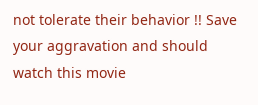not tolerate their behavior !! Save your aggravation and should watch this movie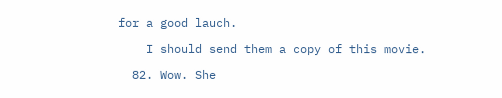for a good lauch.

    I should send them a copy of this movie.

  82. Wow. She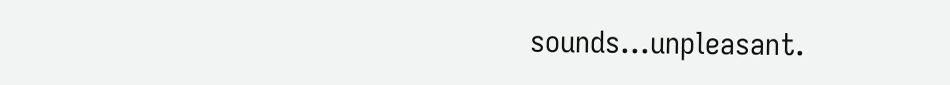sounds…unpleasant.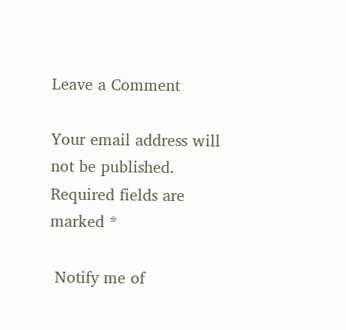Leave a Comment

Your email address will not be published. Required fields are marked *

 Notify me of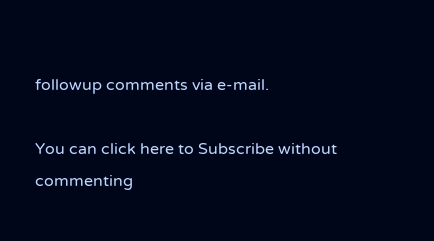followup comments via e-mail.

You can click here to Subscribe without commenting